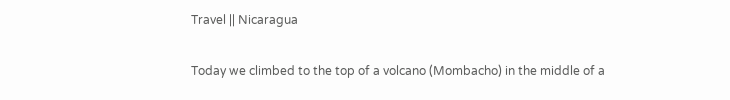Travel || Nicaragua

Today we climbed to the top of a volcano (Mombacho) in the middle of a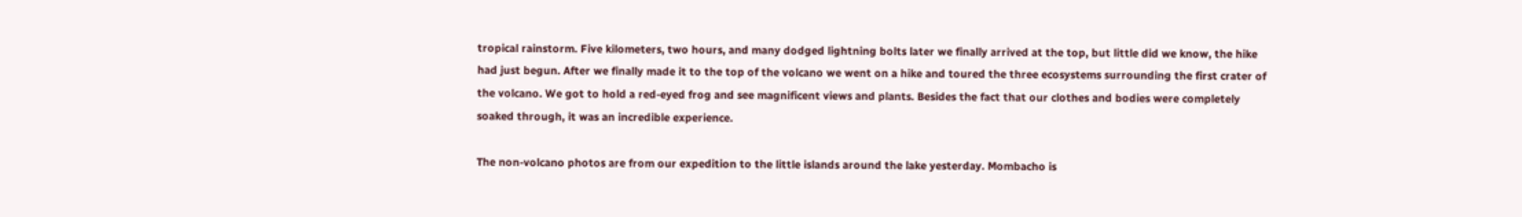tropical rainstorm. Five kilometers, two hours, and many dodged lightning bolts later we finally arrived at the top, but little did we know, the hike had just begun. After we finally made it to the top of the volcano we went on a hike and toured the three ecosystems surrounding the first crater of the volcano. We got to hold a red-eyed frog and see magnificent views and plants. Besides the fact that our clothes and bodies were completely soaked through, it was an incredible experience.

The non-volcano photos are from our expedition to the little islands around the lake yesterday. Mombacho is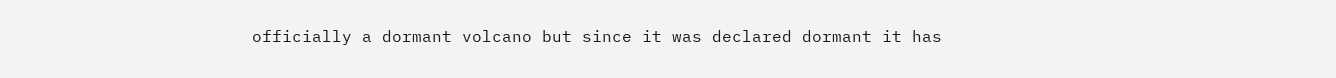officially a dormant volcano but since it was declared dormant it has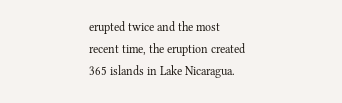erupted twice and the most recent time, the eruption created 365 islands in Lake Nicaragua.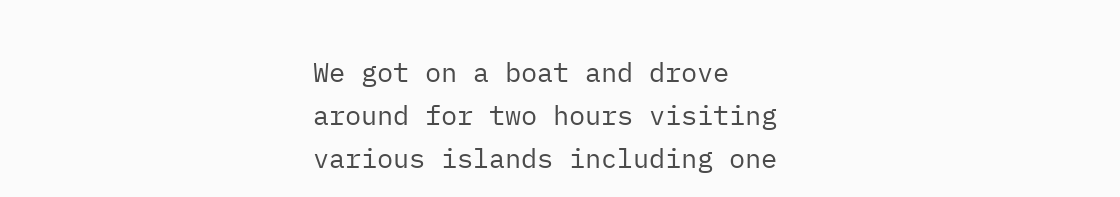We got on a boat and drove around for two hours visiting various islands including one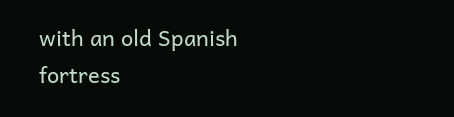with an old Spanish fortress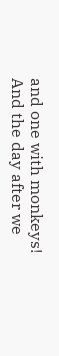and one with monkeys! And the day after we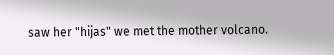saw her "hijas" we met the mother volcano.